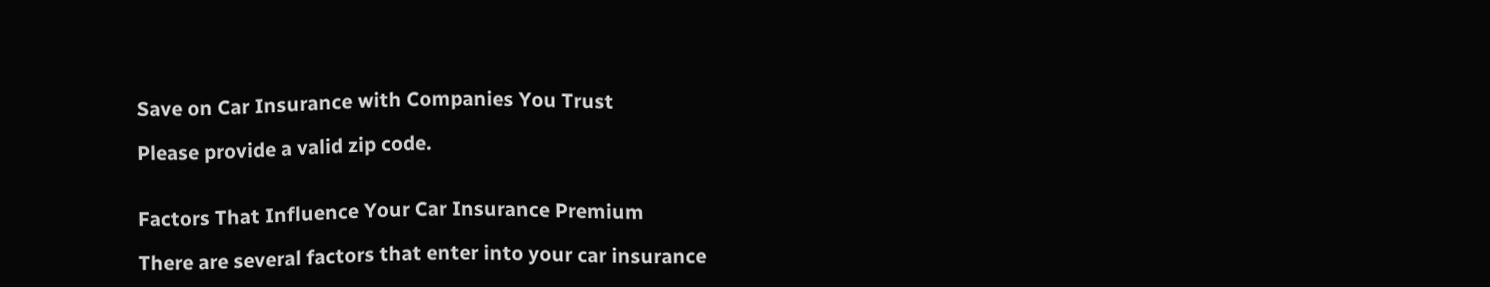Save on Car Insurance with Companies You Trust

Please provide a valid zip code.


Factors That Influence Your Car Insurance Premium

There are several factors that enter into your car insurance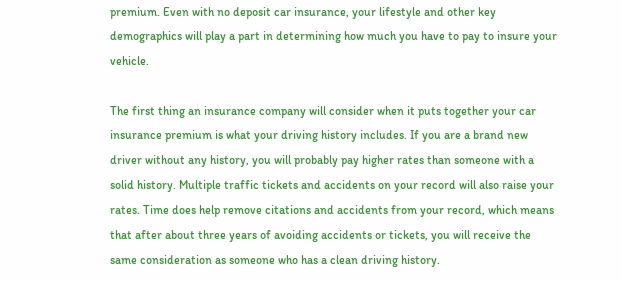premium. Even with no deposit car insurance, your lifestyle and other key demographics will play a part in determining how much you have to pay to insure your vehicle.

The first thing an insurance company will consider when it puts together your car insurance premium is what your driving history includes. If you are a brand new driver without any history, you will probably pay higher rates than someone with a solid history. Multiple traffic tickets and accidents on your record will also raise your rates. Time does help remove citations and accidents from your record, which means that after about three years of avoiding accidents or tickets, you will receive the same consideration as someone who has a clean driving history.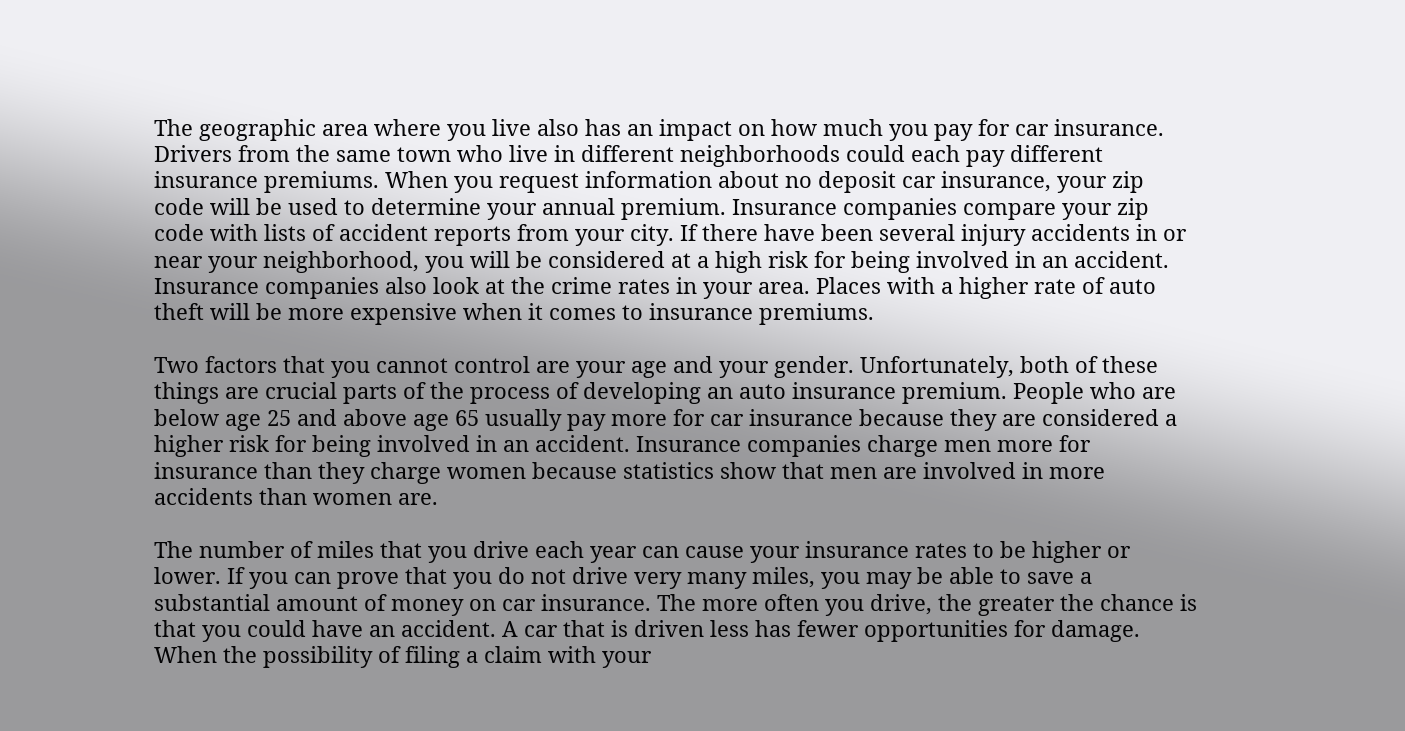The geographic area where you live also has an impact on how much you pay for car insurance. Drivers from the same town who live in different neighborhoods could each pay different insurance premiums. When you request information about no deposit car insurance, your zip code will be used to determine your annual premium. Insurance companies compare your zip code with lists of accident reports from your city. If there have been several injury accidents in or near your neighborhood, you will be considered at a high risk for being involved in an accident. Insurance companies also look at the crime rates in your area. Places with a higher rate of auto theft will be more expensive when it comes to insurance premiums.

Two factors that you cannot control are your age and your gender. Unfortunately, both of these things are crucial parts of the process of developing an auto insurance premium. People who are below age 25 and above age 65 usually pay more for car insurance because they are considered a higher risk for being involved in an accident. Insurance companies charge men more for insurance than they charge women because statistics show that men are involved in more accidents than women are.

The number of miles that you drive each year can cause your insurance rates to be higher or lower. If you can prove that you do not drive very many miles, you may be able to save a substantial amount of money on car insurance. The more often you drive, the greater the chance is that you could have an accident. A car that is driven less has fewer opportunities for damage. When the possibility of filing a claim with your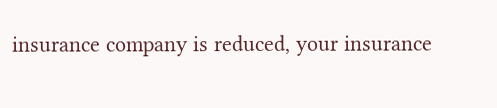insurance company is reduced, your insurance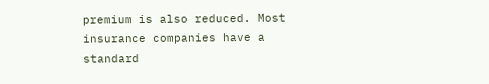premium is also reduced. Most insurance companies have a standard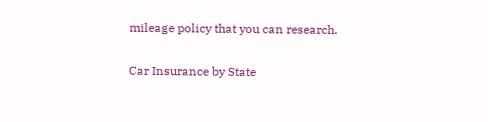mileage policy that you can research.

Car Insurance by State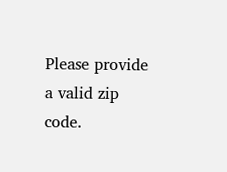Please provide a valid zip code.